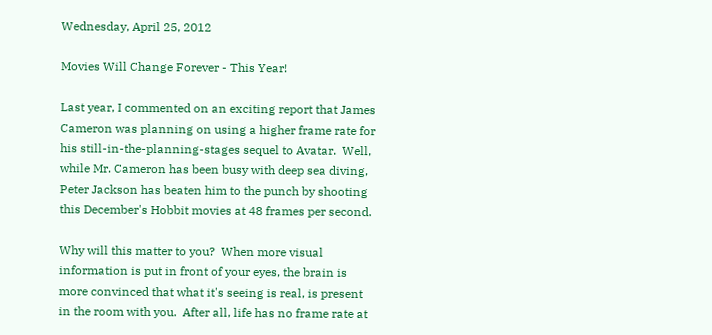Wednesday, April 25, 2012

Movies Will Change Forever - This Year!

Last year, I commented on an exciting report that James Cameron was planning on using a higher frame rate for his still-in-the-planning-stages sequel to Avatar.  Well, while Mr. Cameron has been busy with deep sea diving, Peter Jackson has beaten him to the punch by shooting this December's Hobbit movies at 48 frames per second.

Why will this matter to you?  When more visual information is put in front of your eyes, the brain is more convinced that what it's seeing is real, is present in the room with you.  After all, life has no frame rate at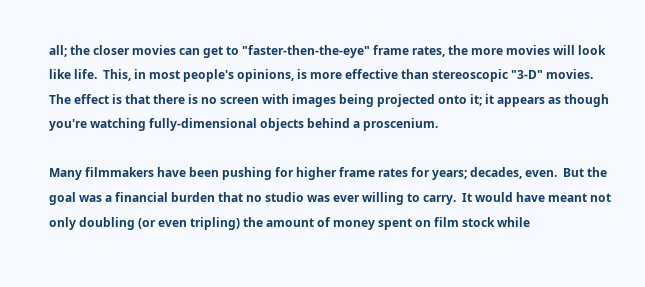all; the closer movies can get to "faster-then-the-eye" frame rates, the more movies will look like life.  This, in most people's opinions, is more effective than stereoscopic "3-D" movies.  The effect is that there is no screen with images being projected onto it; it appears as though you're watching fully-dimensional objects behind a proscenium.

Many filmmakers have been pushing for higher frame rates for years; decades, even.  But the goal was a financial burden that no studio was ever willing to carry.  It would have meant not only doubling (or even tripling) the amount of money spent on film stock while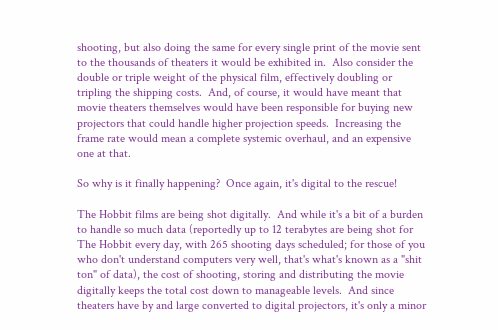shooting, but also doing the same for every single print of the movie sent to the thousands of theaters it would be exhibited in.  Also consider the double or triple weight of the physical film, effectively doubling or tripling the shipping costs.  And, of course, it would have meant that movie theaters themselves would have been responsible for buying new projectors that could handle higher projection speeds.  Increasing the frame rate would mean a complete systemic overhaul, and an expensive one at that.

So why is it finally happening?  Once again, it's digital to the rescue!

The Hobbit films are being shot digitally.  And while it's a bit of a burden to handle so much data (reportedly up to 12 terabytes are being shot for The Hobbit every day, with 265 shooting days scheduled; for those of you who don't understand computers very well, that's what's known as a "shit ton" of data), the cost of shooting, storing and distributing the movie digitally keeps the total cost down to manageable levels.  And since theaters have by and large converted to digital projectors, it's only a minor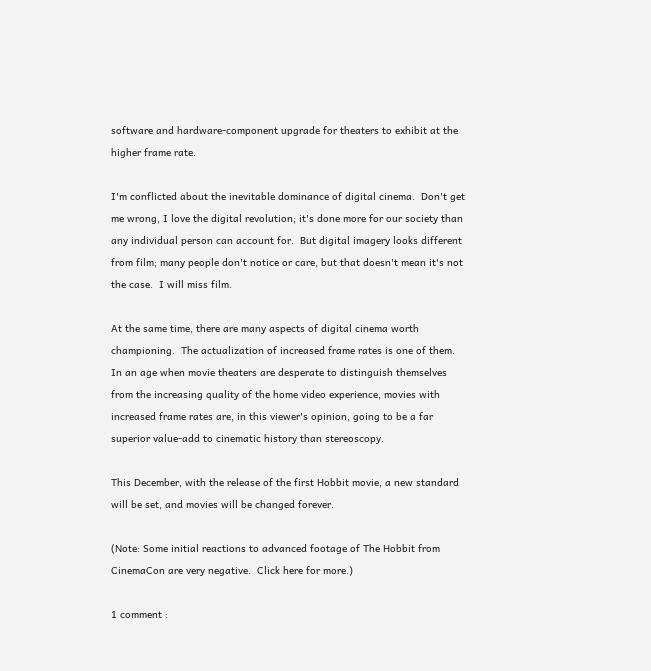software and hardware-component upgrade for theaters to exhibit at the higher frame rate.

I'm conflicted about the inevitable dominance of digital cinema.  Don't get me wrong, I love the digital revolution; it's done more for our society than any individual person can account for.  But digital imagery looks different from film; many people don't notice or care, but that doesn't mean it's not the case.  I will miss film.

At the same time, there are many aspects of digital cinema worth championing.  The actualization of increased frame rates is one of them.  In an age when movie theaters are desperate to distinguish themselves from the increasing quality of the home video experience, movies with increased frame rates are, in this viewer's opinion, going to be a far superior value-add to cinematic history than stereoscopy.

This December, with the release of the first Hobbit movie, a new standard will be set, and movies will be changed forever.

(Note: Some initial reactions to advanced footage of The Hobbit from CinemaCon are very negative.  Click here for more.)

1 comment :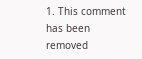1. This comment has been removed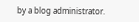by a blog administrator.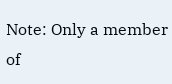Note: Only a member of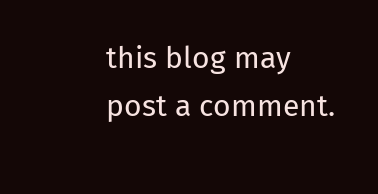this blog may post a comment.